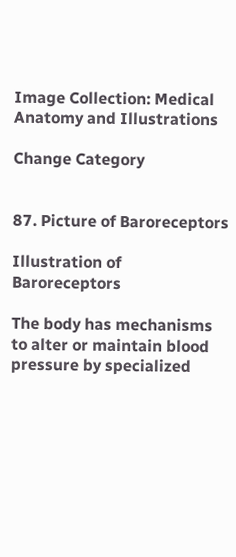Image Collection: Medical Anatomy and Illustrations

Change Category


87. Picture of Baroreceptors

Illustration of Baroreceptors

The body has mechanisms to alter or maintain blood pressure by specialized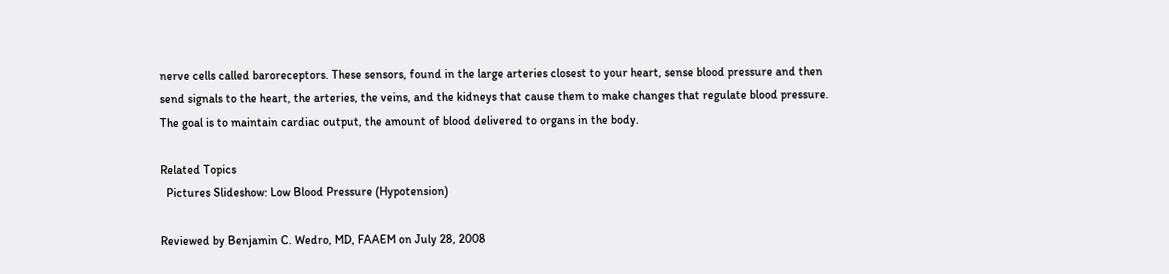nerve cells called baroreceptors. These sensors, found in the large arteries closest to your heart, sense blood pressure and then send signals to the heart, the arteries, the veins, and the kidneys that cause them to make changes that regulate blood pressure. The goal is to maintain cardiac output, the amount of blood delivered to organs in the body.

Related Topics
  Pictures Slideshow: Low Blood Pressure (Hypotension)

Reviewed by Benjamin C. Wedro, MD, FAAEM on July 28, 2008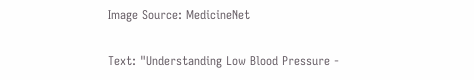Image Source: MedicineNet

Text: "Understanding Low Blood Pressure -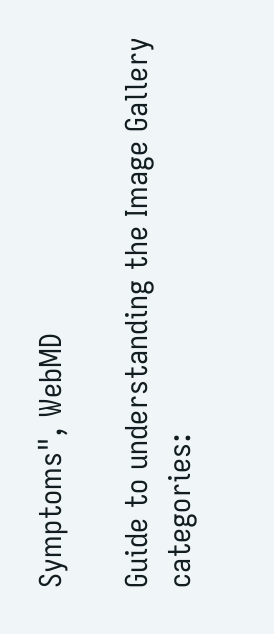Symptoms", WebMD

Guide to understanding the Image Gallery categories: